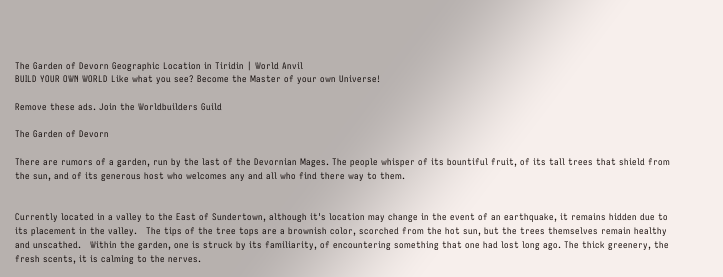The Garden of Devorn Geographic Location in Tiridin | World Anvil
BUILD YOUR OWN WORLD Like what you see? Become the Master of your own Universe!

Remove these ads. Join the Worldbuilders Guild

The Garden of Devorn

There are rumors of a garden, run by the last of the Devornian Mages. The people whisper of its bountiful fruit, of its tall trees that shield from the sun, and of its generous host who welcomes any and all who find there way to them.


Currently located in a valley to the East of Sundertown, although it's location may change in the event of an earthquake, it remains hidden due to its placement in the valley.   The tips of the tree tops are a brownish color, scorched from the hot sun, but the trees themselves remain healthy and unscathed.   Within the garden, one is struck by its familiarity, of encountering something that one had lost long ago. The thick greenery, the fresh scents, it is calming to the nerves.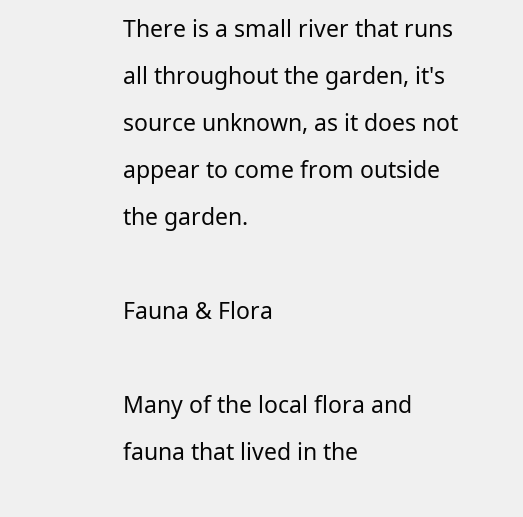There is a small river that runs all throughout the garden, it's source unknown, as it does not appear to come from outside the garden.

Fauna & Flora

Many of the local flora and fauna that lived in the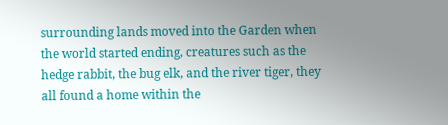surrounding lands moved into the Garden when the world started ending, creatures such as the hedge rabbit, the bug elk, and the river tiger, they all found a home within the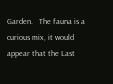Garden.   The fauna is a curious mix, it would appear that the Last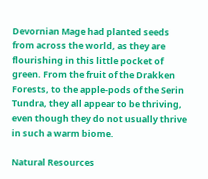Devornian Mage had planted seeds from across the world, as they are flourishing in this little pocket of green. From the fruit of the Drakken Forests, to the apple-pods of the Serin Tundra, they all appear to be thriving, even though they do not usually thrive in such a warm biome.

Natural Resources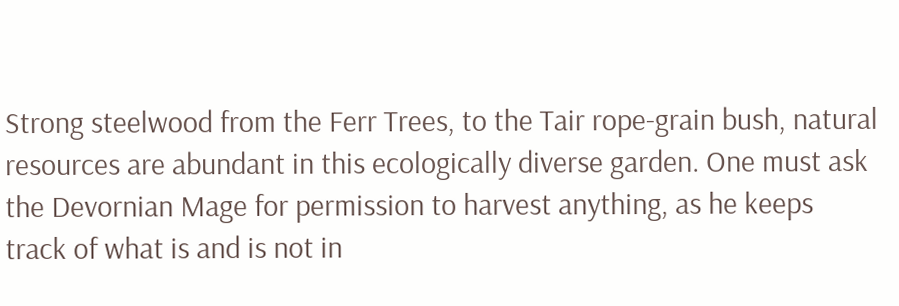Strong steelwood from the Ferr Trees, to the Tair rope-grain bush, natural resources are abundant in this ecologically diverse garden. One must ask the Devornian Mage for permission to harvest anything, as he keeps track of what is and is not in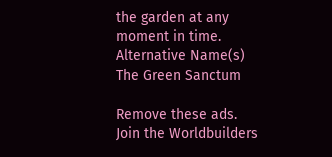the garden at any moment in time.
Alternative Name(s)
The Green Sanctum

Remove these ads. Join the Worldbuilders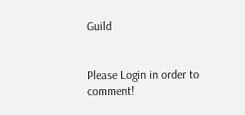Guild


Please Login in order to comment!